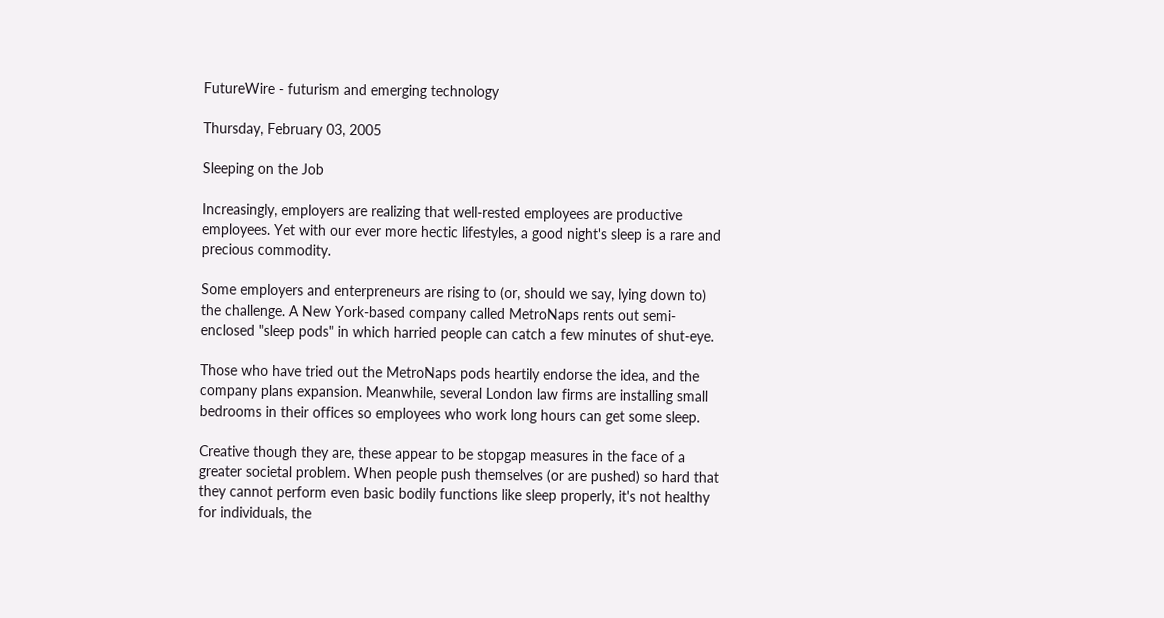FutureWire - futurism and emerging technology

Thursday, February 03, 2005

Sleeping on the Job

Increasingly, employers are realizing that well-rested employees are productive employees. Yet with our ever more hectic lifestyles, a good night's sleep is a rare and precious commodity.

Some employers and enterpreneurs are rising to (or, should we say, lying down to) the challenge. A New York-based company called MetroNaps rents out semi-enclosed "sleep pods" in which harried people can catch a few minutes of shut-eye.

Those who have tried out the MetroNaps pods heartily endorse the idea, and the company plans expansion. Meanwhile, several London law firms are installing small bedrooms in their offices so employees who work long hours can get some sleep.

Creative though they are, these appear to be stopgap measures in the face of a greater societal problem. When people push themselves (or are pushed) so hard that they cannot perform even basic bodily functions like sleep properly, it's not healthy for individuals, the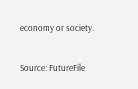economy or society.

Source: FutureFile